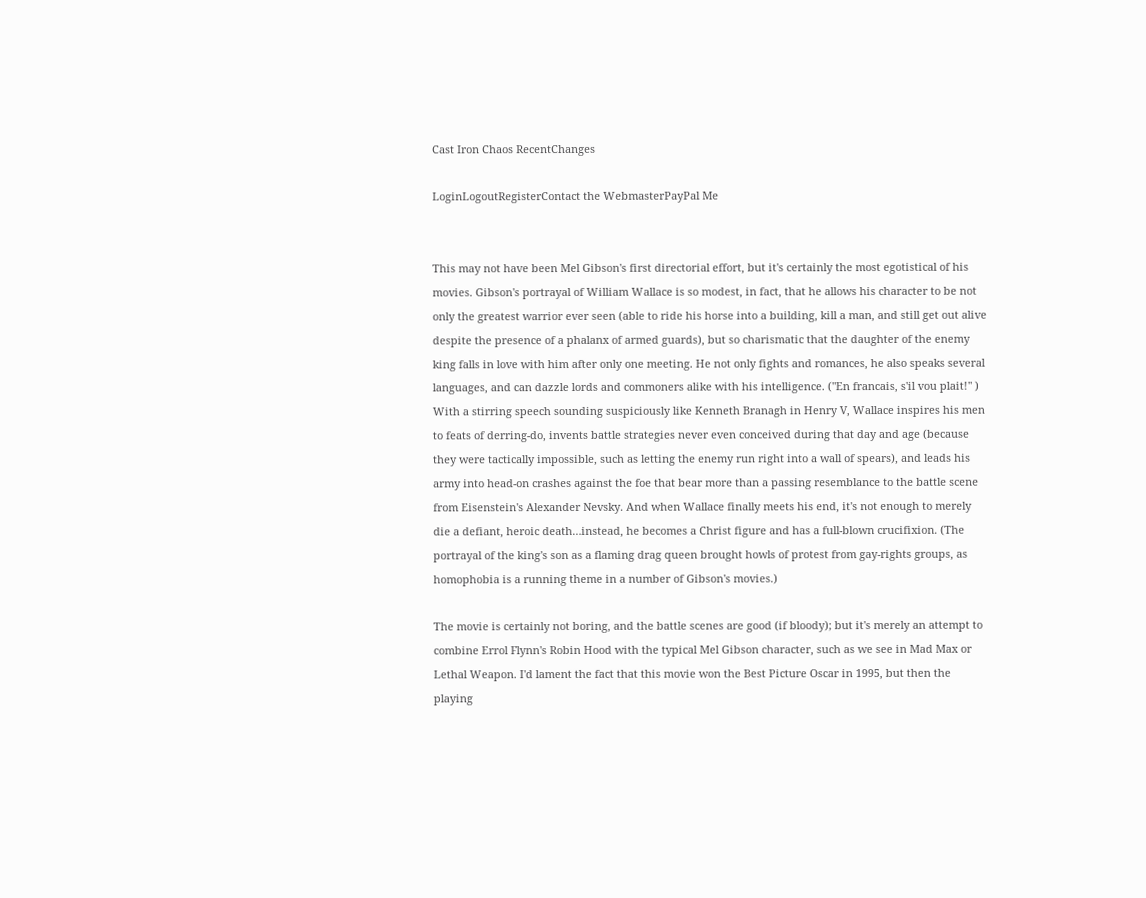Cast Iron Chaos RecentChanges

LoginLogoutRegisterContact the WebmasterPayPal Me


This may not have been Mel Gibson's first directorial effort, but it's certainly the most egotistical of his movies. Gibson's portrayal of William Wallace is so modest, in fact, that he allows his character to be not only the greatest warrior ever seen (able to ride his horse into a building, kill a man, and still get out alive despite the presence of a phalanx of armed guards), but so charismatic that the daughter of the enemy king falls in love with him after only one meeting. He not only fights and romances, he also speaks several languages, and can dazzle lords and commoners alike with his intelligence. ("En francais, s'il vou plait!" ) With a stirring speech sounding suspiciously like Kenneth Branagh in Henry V, Wallace inspires his men to feats of derring-do, invents battle strategies never even conceived during that day and age (because they were tactically impossible, such as letting the enemy run right into a wall of spears), and leads his army into head-on crashes against the foe that bear more than a passing resemblance to the battle scene from Eisenstein's Alexander Nevsky. And when Wallace finally meets his end, it's not enough to merely die a defiant, heroic death…instead, he becomes a Christ figure and has a full-blown crucifixion. (The portrayal of the king's son as a flaming drag queen brought howls of protest from gay-rights groups, as homophobia is a running theme in a number of Gibson's movies.)

The movie is certainly not boring, and the battle scenes are good (if bloody); but it's merely an attempt to combine Errol Flynn's Robin Hood with the typical Mel Gibson character, such as we see in Mad Max or Lethal Weapon. I'd lament the fact that this movie won the Best Picture Oscar in 1995, but then the playing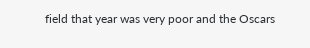field that year was very poor and the Oscars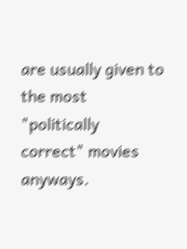are usually given to the most "politically correct" movies anyways.